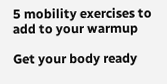5 mobility exercises to add to your warmup

Get your body ready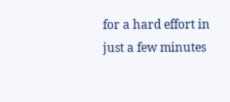for a hard effort in just a few minutes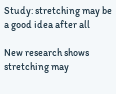Study: stretching may be a good idea after all

New research shows stretching may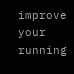improve your running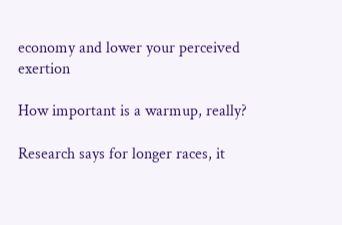economy and lower your perceived exertion

How important is a warmup, really?

Research says for longer races, it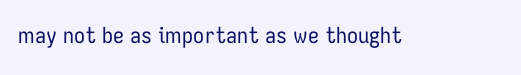may not be as important as we thought